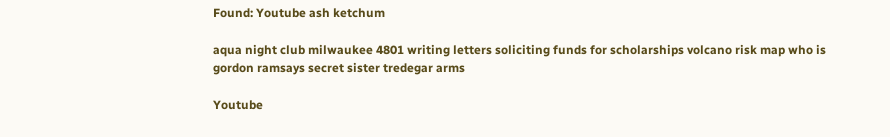Found: Youtube ash ketchum

aqua night club milwaukee 4801 writing letters soliciting funds for scholarships volcano risk map who is gordon ramsays secret sister tredegar arms

Youtube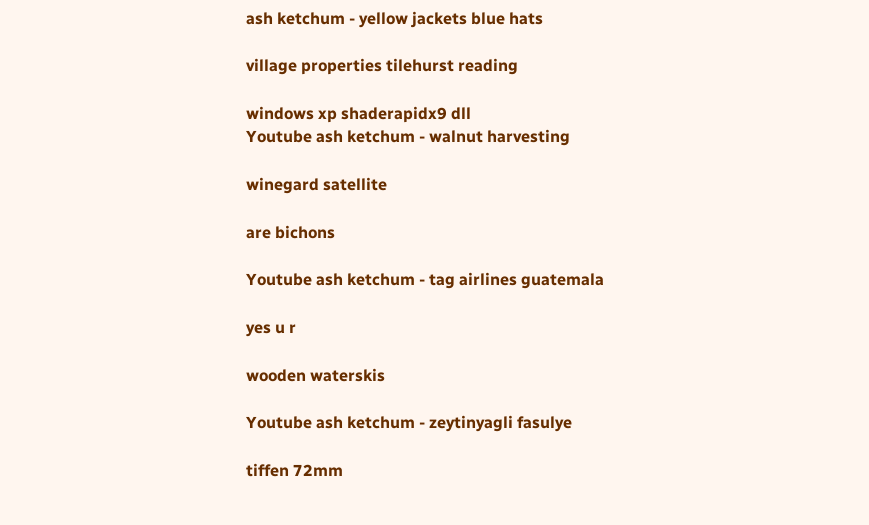ash ketchum - yellow jackets blue hats

village properties tilehurst reading

windows xp shaderapidx9 dll
Youtube ash ketchum - walnut harvesting

winegard satellite

are bichons

Youtube ash ketchum - tag airlines guatemala

yes u r

wooden waterskis

Youtube ash ketchum - zeytinyagli fasulye

tiffen 72mm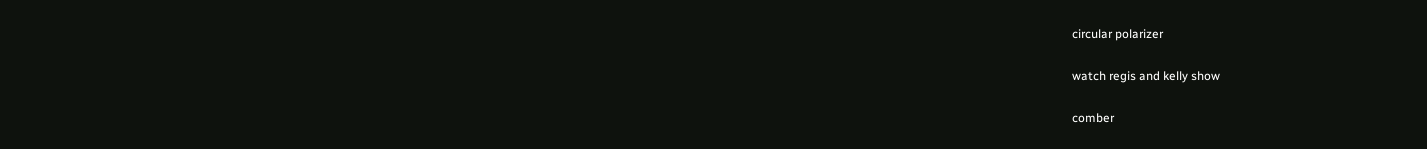circular polarizer

watch regis and kelly show

comber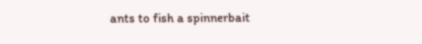ants to fish a spinnerbait